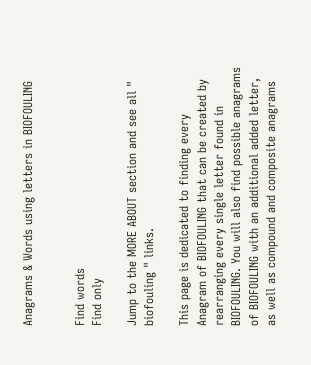Anagrams & Words using letters in BIOFOULING


Find words
Find only

Jump to the MORE ABOUT section and see all " biofouling " links.

This page is dedicated to finding every Anagram of BIOFOULING that can be created by rearranging every single letter found in BIOFOULING. You will also find possible anagrams of BIOFOULING with an additional added letter, as well as compound and composite anagrams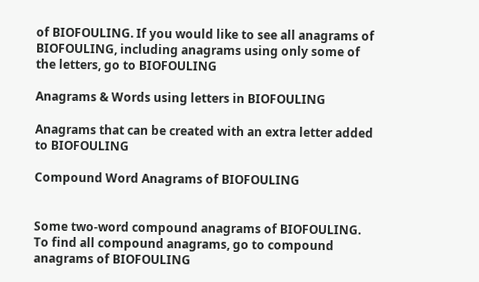of BIOFOULING. If you would like to see all anagrams of BIOFOULING, including anagrams using only some of the letters, go to BIOFOULING

Anagrams & Words using letters in BIOFOULING

Anagrams that can be created with an extra letter added to BIOFOULING

Compound Word Anagrams of BIOFOULING


Some two-word compound anagrams of BIOFOULING.
To find all compound anagrams, go to compound anagrams of BIOFOULING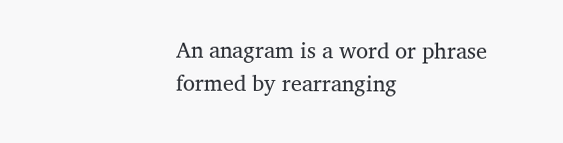An anagram is a word or phrase formed by rearranging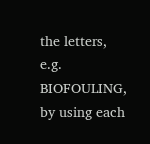the letters, e.g. BIOFOULING, by using each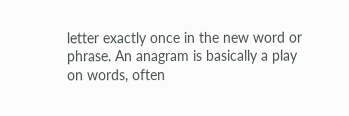letter exactly once in the new word or phrase. An anagram is basically a play on words, often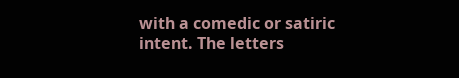with a comedic or satiric intent. The letters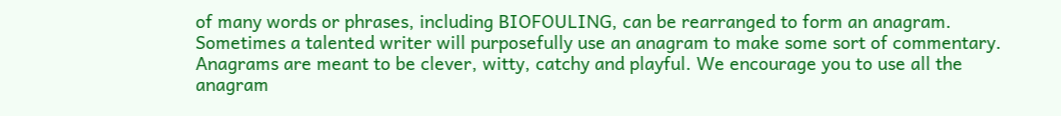of many words or phrases, including BIOFOULING, can be rearranged to form an anagram. Sometimes a talented writer will purposefully use an anagram to make some sort of commentary. Anagrams are meant to be clever, witty, catchy and playful. We encourage you to use all the anagram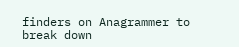finders on Anagrammer to break down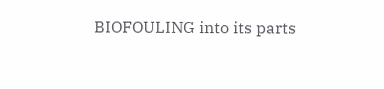BIOFOULING into its parts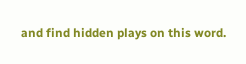and find hidden plays on this word.